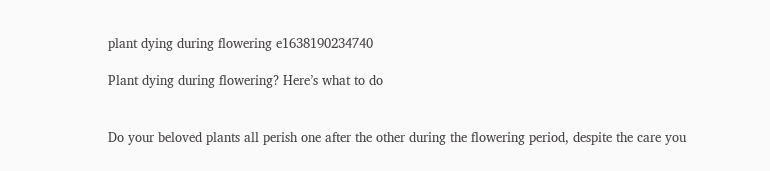plant dying during flowering e1638190234740

Plant dying during flowering? Here’s what to do


Do your beloved plants all perish one after the other during the flowering period, despite the care you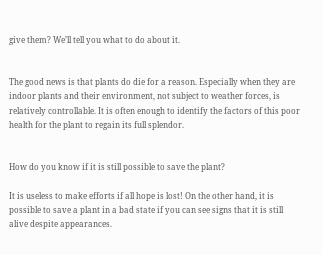give them? We’ll tell you what to do about it.


The good news is that plants do die for a reason. Especially when they are indoor plants and their environment, not subject to weather forces, is relatively controllable. It is often enough to identify the factors of this poor health for the plant to regain its full splendor.


How do you know if it is still possible to save the plant?

It is useless to make efforts if all hope is lost! On the other hand, it is possible to save a plant in a bad state if you can see signs that it is still alive despite appearances.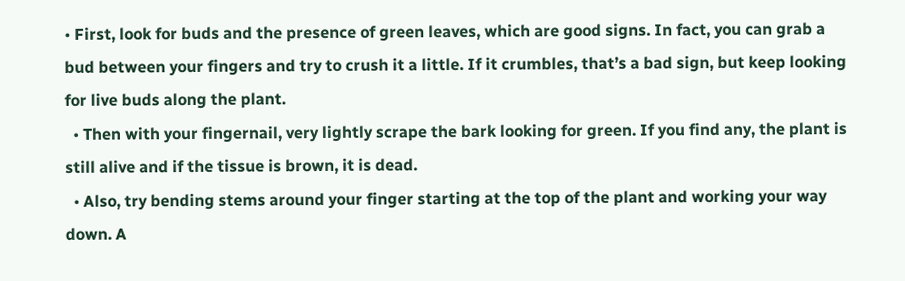• First, look for buds and the presence of green leaves, which are good signs. In fact, you can grab a bud between your fingers and try to crush it a little. If it crumbles, that’s a bad sign, but keep looking for live buds along the plant.
  • Then with your fingernail, very lightly scrape the bark looking for green. If you find any, the plant is still alive and if the tissue is brown, it is dead.
  • Also, try bending stems around your finger starting at the top of the plant and working your way down. A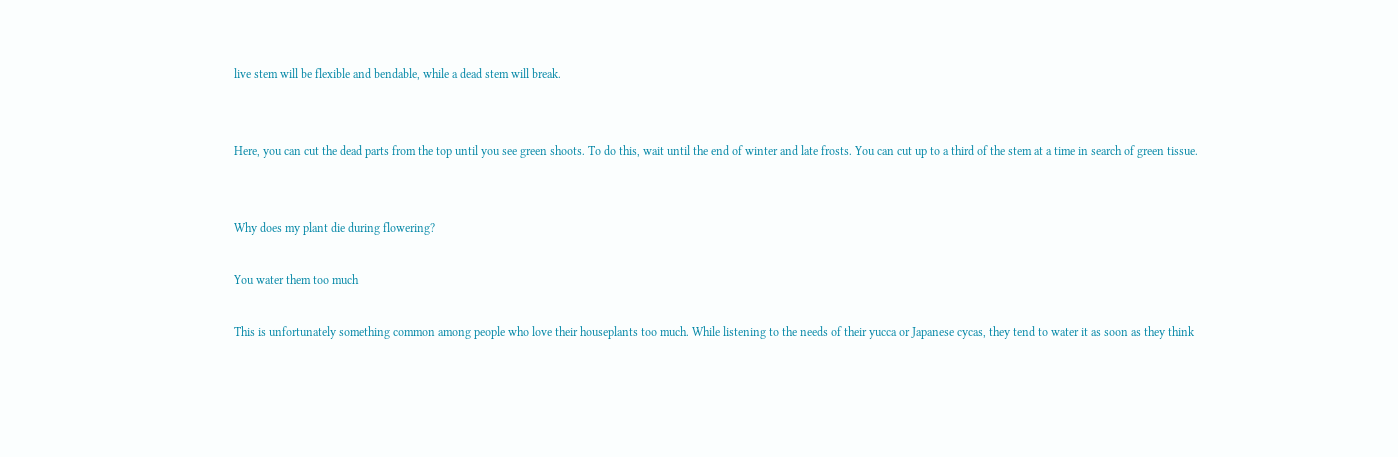live stem will be flexible and bendable, while a dead stem will break.


Here, you can cut the dead parts from the top until you see green shoots. To do this, wait until the end of winter and late frosts. You can cut up to a third of the stem at a time in search of green tissue.


Why does my plant die during flowering?

You water them too much

This is unfortunately something common among people who love their houseplants too much. While listening to the needs of their yucca or Japanese cycas, they tend to water it as soon as they think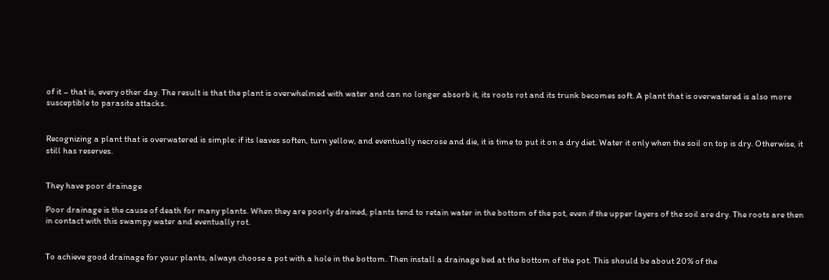of it – that is, every other day. The result is that the plant is overwhelmed with water and can no longer absorb it, its roots rot and its trunk becomes soft. A plant that is overwatered is also more susceptible to parasite attacks.


Recognizing a plant that is overwatered is simple: if its leaves soften, turn yellow, and eventually necrose and die, it is time to put it on a dry diet. Water it only when the soil on top is dry. Otherwise, it still has reserves.


They have poor drainage

Poor drainage is the cause of death for many plants. When they are poorly drained, plants tend to retain water in the bottom of the pot, even if the upper layers of the soil are dry. The roots are then in contact with this swampy water and eventually rot.


To achieve good drainage for your plants, always choose a pot with a hole in the bottom. Then install a drainage bed at the bottom of the pot. This should be about 20% of the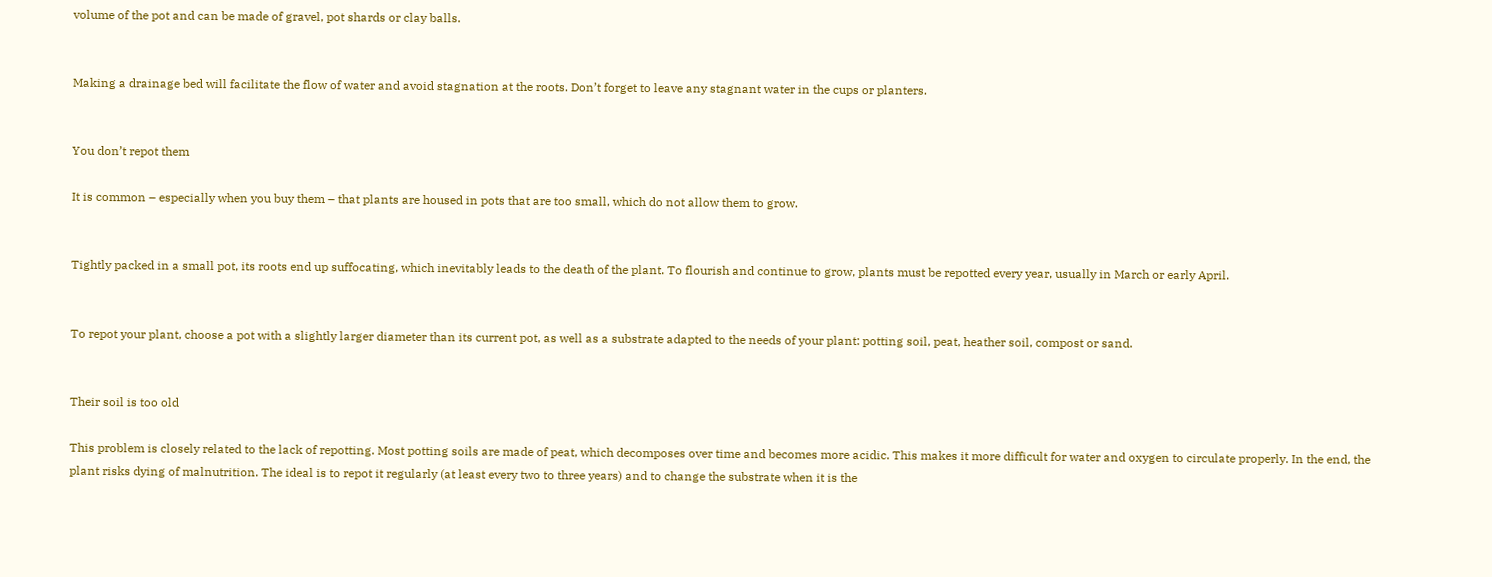volume of the pot and can be made of gravel, pot shards or clay balls.


Making a drainage bed will facilitate the flow of water and avoid stagnation at the roots. Don’t forget to leave any stagnant water in the cups or planters.


You don’t repot them

It is common – especially when you buy them – that plants are housed in pots that are too small, which do not allow them to grow.


Tightly packed in a small pot, its roots end up suffocating, which inevitably leads to the death of the plant. To flourish and continue to grow, plants must be repotted every year, usually in March or early April.


To repot your plant, choose a pot with a slightly larger diameter than its current pot, as well as a substrate adapted to the needs of your plant: potting soil, peat, heather soil, compost or sand.


Their soil is too old

This problem is closely related to the lack of repotting. Most potting soils are made of peat, which decomposes over time and becomes more acidic. This makes it more difficult for water and oxygen to circulate properly. In the end, the plant risks dying of malnutrition. The ideal is to repot it regularly (at least every two to three years) and to change the substrate when it is the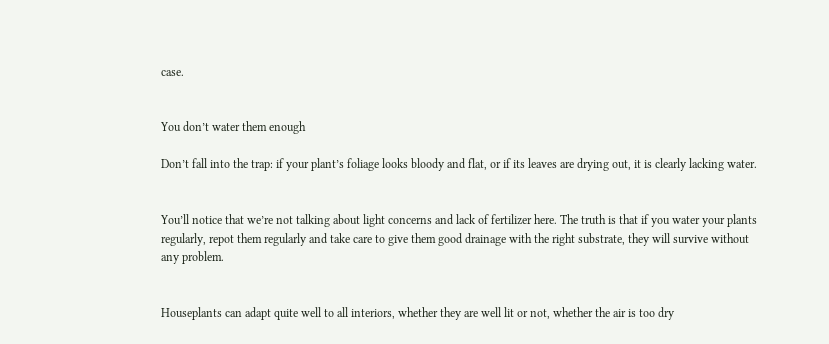case.


You don’t water them enough

Don’t fall into the trap: if your plant’s foliage looks bloody and flat, or if its leaves are drying out, it is clearly lacking water.


You’ll notice that we’re not talking about light concerns and lack of fertilizer here. The truth is that if you water your plants regularly, repot them regularly and take care to give them good drainage with the right substrate, they will survive without any problem.


Houseplants can adapt quite well to all interiors, whether they are well lit or not, whether the air is too dry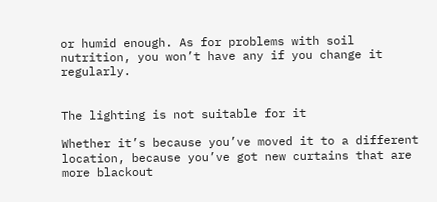or humid enough. As for problems with soil nutrition, you won’t have any if you change it regularly.


The lighting is not suitable for it

Whether it’s because you’ve moved it to a different location, because you’ve got new curtains that are more blackout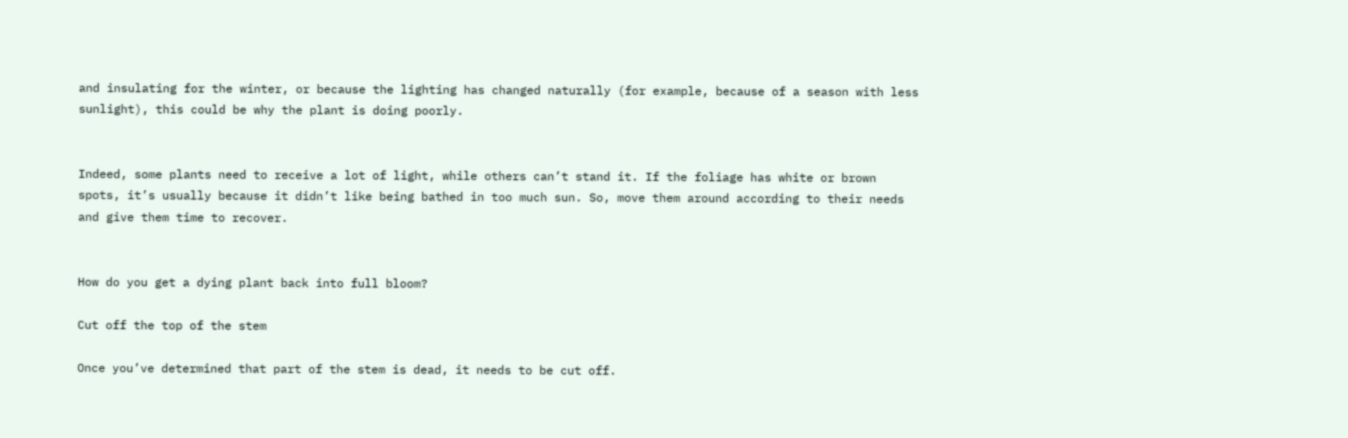and insulating for the winter, or because the lighting has changed naturally (for example, because of a season with less sunlight), this could be why the plant is doing poorly.


Indeed, some plants need to receive a lot of light, while others can’t stand it. If the foliage has white or brown spots, it’s usually because it didn’t like being bathed in too much sun. So, move them around according to their needs and give them time to recover.


How do you get a dying plant back into full bloom?

Cut off the top of the stem

Once you’ve determined that part of the stem is dead, it needs to be cut off.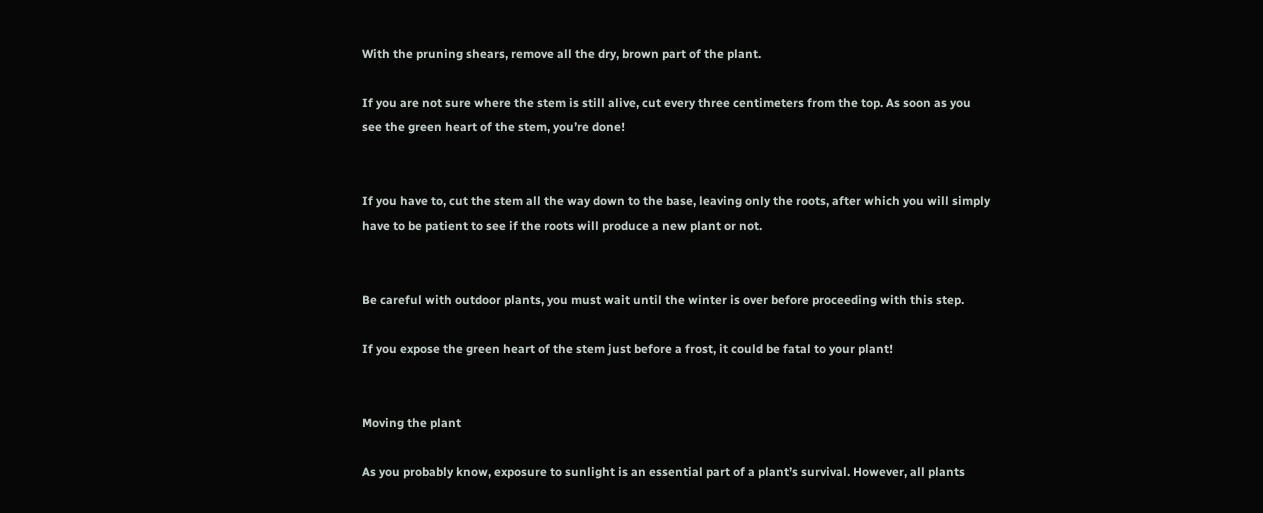With the pruning shears, remove all the dry, brown part of the plant.

If you are not sure where the stem is still alive, cut every three centimeters from the top. As soon as you see the green heart of the stem, you’re done!


If you have to, cut the stem all the way down to the base, leaving only the roots, after which you will simply have to be patient to see if the roots will produce a new plant or not.


Be careful with outdoor plants, you must wait until the winter is over before proceeding with this step.

If you expose the green heart of the stem just before a frost, it could be fatal to your plant!


Moving the plant

As you probably know, exposure to sunlight is an essential part of a plant’s survival. However, all plants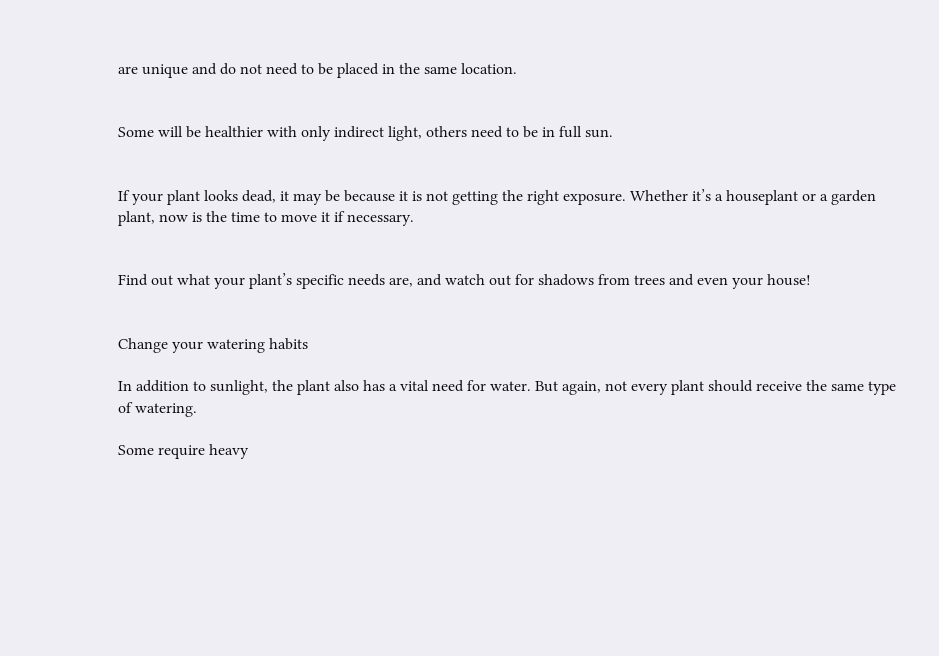are unique and do not need to be placed in the same location.


Some will be healthier with only indirect light, others need to be in full sun.


If your plant looks dead, it may be because it is not getting the right exposure. Whether it’s a houseplant or a garden plant, now is the time to move it if necessary.


Find out what your plant’s specific needs are, and watch out for shadows from trees and even your house!


Change your watering habits

In addition to sunlight, the plant also has a vital need for water. But again, not every plant should receive the same type of watering.

Some require heavy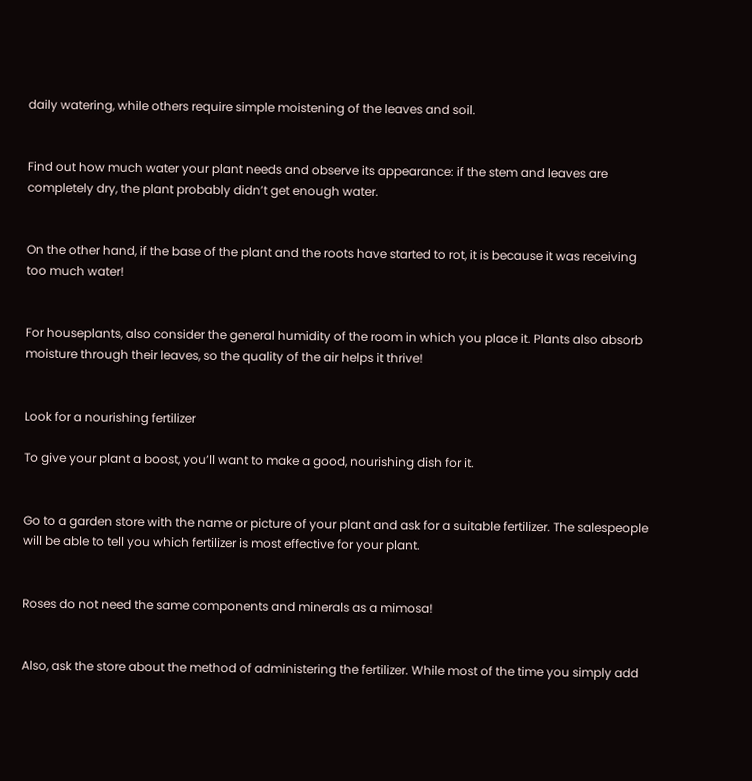daily watering, while others require simple moistening of the leaves and soil.


Find out how much water your plant needs and observe its appearance: if the stem and leaves are completely dry, the plant probably didn’t get enough water.


On the other hand, if the base of the plant and the roots have started to rot, it is because it was receiving too much water!


For houseplants, also consider the general humidity of the room in which you place it. Plants also absorb moisture through their leaves, so the quality of the air helps it thrive!


Look for a nourishing fertilizer

To give your plant a boost, you’ll want to make a good, nourishing dish for it.


Go to a garden store with the name or picture of your plant and ask for a suitable fertilizer. The salespeople will be able to tell you which fertilizer is most effective for your plant.


Roses do not need the same components and minerals as a mimosa!


Also, ask the store about the method of administering the fertilizer. While most of the time you simply add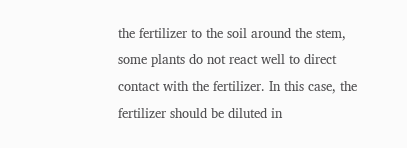the fertilizer to the soil around the stem, some plants do not react well to direct contact with the fertilizer. In this case, the fertilizer should be diluted in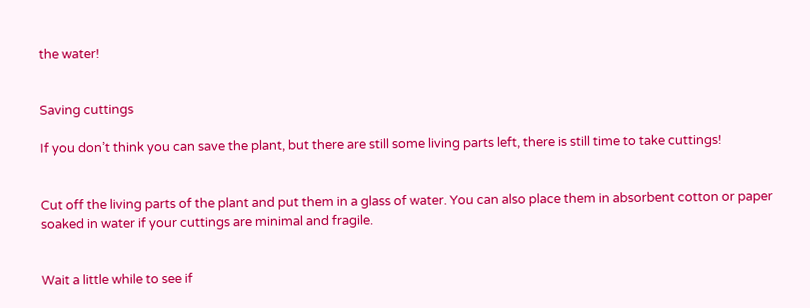the water!


Saving cuttings

If you don’t think you can save the plant, but there are still some living parts left, there is still time to take cuttings!


Cut off the living parts of the plant and put them in a glass of water. You can also place them in absorbent cotton or paper soaked in water if your cuttings are minimal and fragile.


Wait a little while to see if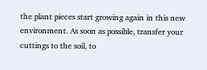the plant pieces start growing again in this new environment. As soon as possible, transfer your cuttings to the soil, to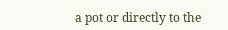a pot or directly to the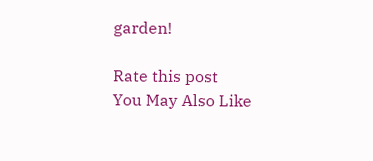garden!

Rate this post
You May Also Like